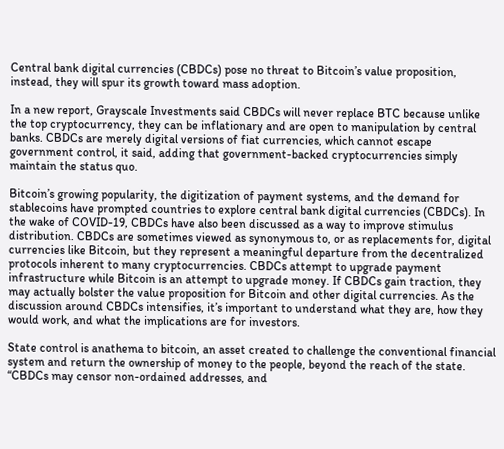Central bank digital currencies (CBDCs) pose no threat to Bitcoin’s value proposition, instead, they will spur its growth toward mass adoption.

In a new report, Grayscale Investments said CBDCs will never replace BTC because unlike the top cryptocurrency, they can be inflationary and are open to manipulation by central banks. CBDCs are merely digital versions of fiat currencies, which cannot escape government control, it said, adding that government-backed cryptocurrencies simply maintain the status quo.

Bitcoin’s growing popularity, the digitization of payment systems, and the demand for stablecoins have prompted countries to explore central bank digital currencies (CBDCs). In the wake of COVID-19, CBDCs have also been discussed as a way to improve stimulus distribution. CBDCs are sometimes viewed as synonymous to, or as replacements for, digital currencies like Bitcoin, but they represent a meaningful departure from the decentralized protocols inherent to many cryptocurrencies. CBDCs attempt to upgrade payment infrastructure while Bitcoin is an attempt to upgrade money. If CBDCs gain traction, they may actually bolster the value proposition for Bitcoin and other digital currencies. As the discussion around CBDCs intensifies, it’s important to understand what they are, how they would work, and what the implications are for investors.

State control is anathema to bitcoin, an asset created to challenge the conventional financial system and return the ownership of money to the people, beyond the reach of the state. “CBDCs may censor non-ordained addresses, and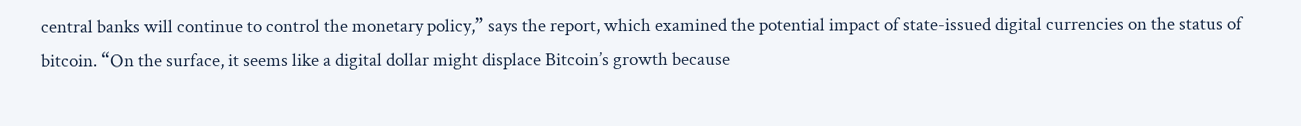central banks will continue to control the monetary policy,” says the report, which examined the potential impact of state-issued digital currencies on the status of bitcoin. “On the surface, it seems like a digital dollar might displace Bitcoin’s growth because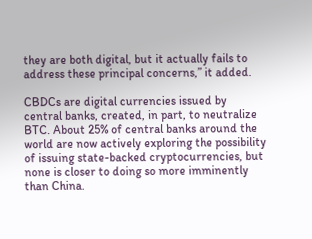they are both digital, but it actually fails to address these principal concerns,” it added.

CBDCs are digital currencies issued by central banks, created, in part, to neutralize BTC. About 25% of central banks around the world are now actively exploring the possibility of issuing state-backed cryptocurrencies, but none is closer to doing so more imminently than China.